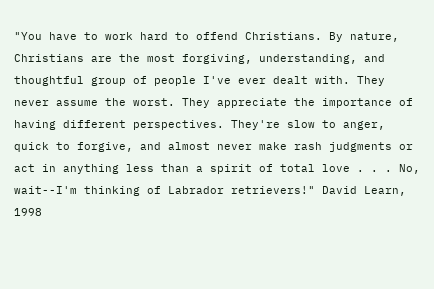"You have to work hard to offend Christians. By nature, Christians are the most forgiving, understanding, and thoughtful group of people I've ever dealt with. They never assume the worst. They appreciate the importance of having different perspectives. They're slow to anger, quick to forgive, and almost never make rash judgments or act in anything less than a spirit of total love . . . No, wait--I'm thinking of Labrador retrievers!" David Learn, 1998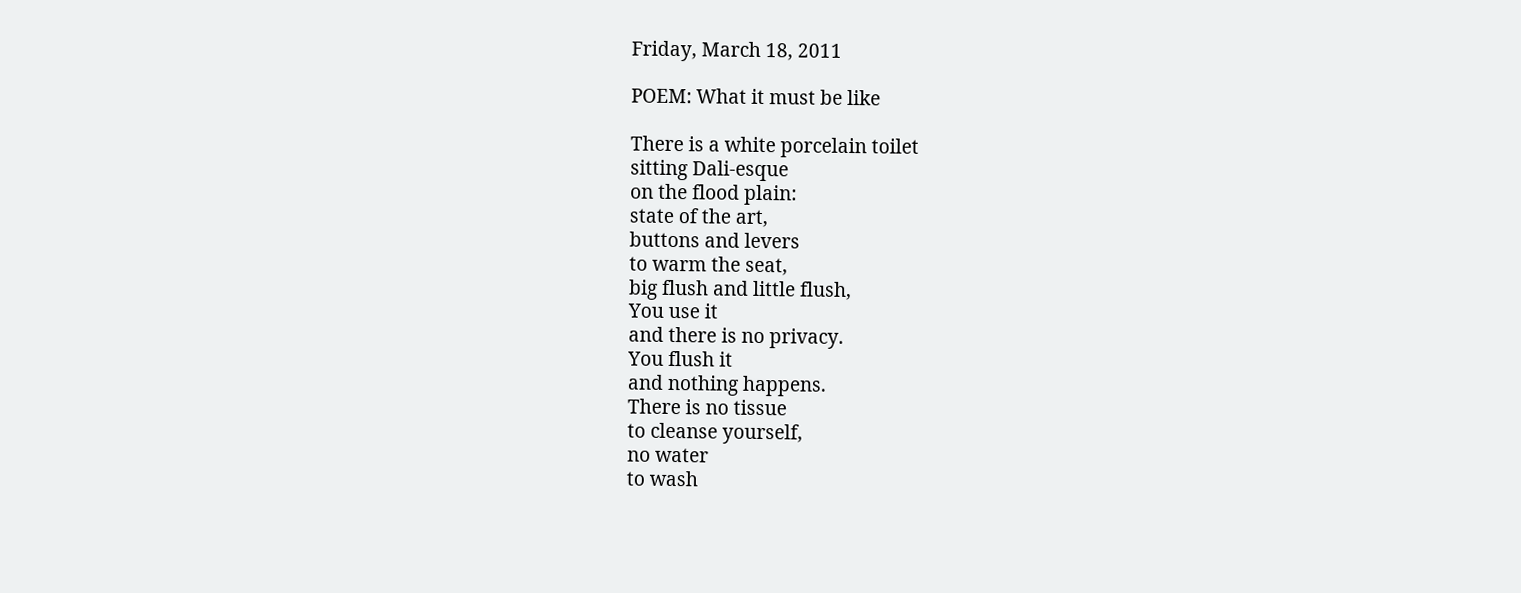Friday, March 18, 2011

POEM: What it must be like

There is a white porcelain toilet
sitting Dali-esque
on the flood plain:
state of the art,
buttons and levers
to warm the seat,
big flush and little flush,
You use it
and there is no privacy.
You flush it
and nothing happens.
There is no tissue
to cleanse yourself,
no water
to wash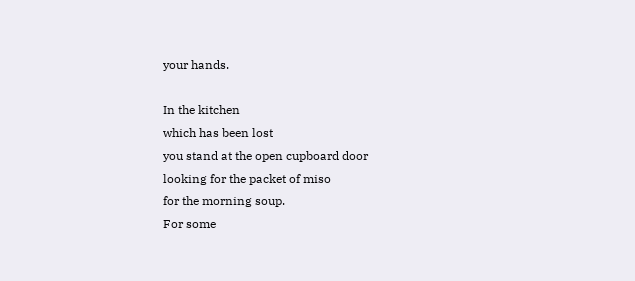your hands.

In the kitchen
which has been lost
you stand at the open cupboard door
looking for the packet of miso
for the morning soup.
For some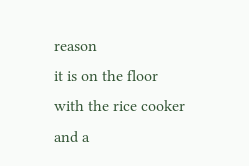reason
it is on the floor
with the rice cooker
and a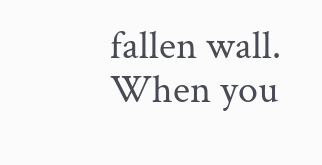fallen wall.
When you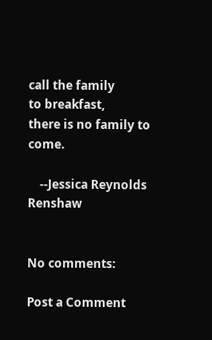call the family
to breakfast,
there is no family to come.

    --Jessica Reynolds Renshaw


No comments:

Post a Comment